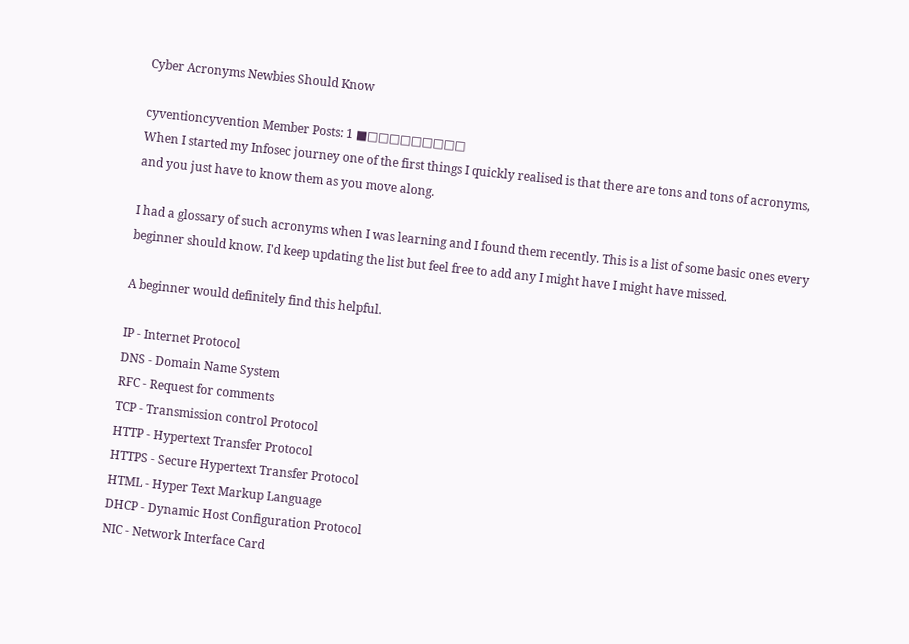Cyber Acronyms Newbies Should Know

cyventioncyvention Member Posts: 1 ■□□□□□□□□□
When I started my Infosec journey one of the first things I quickly realised is that there are tons and tons of acronyms, and you just have to know them as you move along.

I had a glossary of such acronyms when I was learning and I found them recently. This is a list of some basic ones every beginner should know. I'd keep updating the list but feel free to add any I might have I might have missed.

A beginner would definitely find this helpful.

IP - Internet Protocol
DNS - Domain Name System
RFC - Request for comments
TCP - Transmission control Protocol
HTTP - Hypertext Transfer Protocol
HTTPS - Secure Hypertext Transfer Protocol
HTML - Hyper Text Markup Language
DHCP - Dynamic Host Configuration Protocol
NIC - Network Interface Card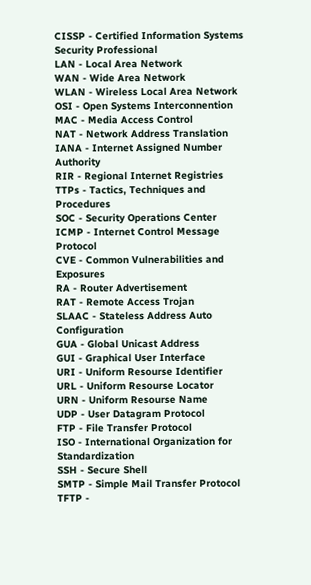CISSP - Certified Information Systems Security Professional
LAN - Local Area Network
WAN - Wide Area Network
WLAN - Wireless Local Area Network
OSI - Open Systems Interconnention
MAC - Media Access Control
NAT - Network Address Translation
IANA - Internet Assigned Number Authority
RIR - Regional Internet Registries
TTPs - Tactics, Techniques and Procedures
SOC - Security Operations Center
ICMP - Internet Control Message Protocol
CVE - Common Vulnerabilities and Exposures
RA - Router Advertisement
RAT - Remote Access Trojan
SLAAC - Stateless Address Auto Configuration
GUA - Global Unicast Address
GUI - Graphical User Interface
URI - Uniform Resourse Identifier
URL - Uniform Resourse Locator
URN - Uniform Resourse Name
UDP - User Datagram Protocol
FTP - File Transfer Protocol
ISO - International Organization for Standardization
SSH - Secure Shell
SMTP - Simple Mail Transfer Protocol
TFTP -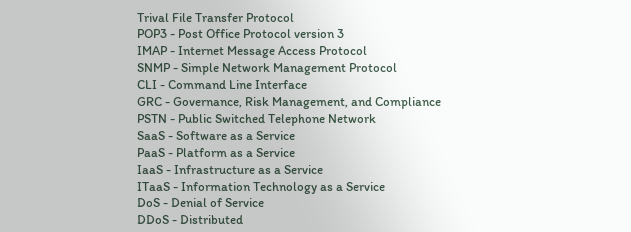Trival File Transfer Protocol
POP3 - Post Office Protocol version 3
IMAP - Internet Message Access Protocol
SNMP - Simple Network Management Protocol
CLI - Command Line Interface
GRC - Governance, Risk Management, and Compliance
PSTN - Public Switched Telephone Network
SaaS - Software as a Service
PaaS - Platform as a Service
IaaS - Infrastructure as a Service
ITaaS - Information Technology as a Service
DoS - Denial of Service
DDoS - Distributed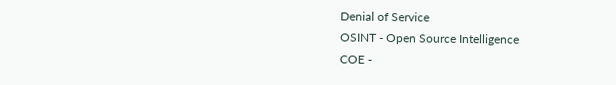Denial of Service
OSINT - Open Source Intelligence
COE -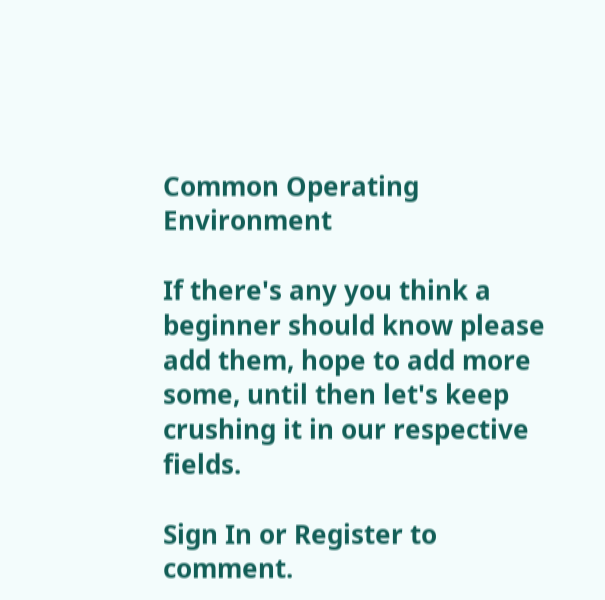Common Operating Environment

If there's any you think a beginner should know please add them, hope to add more some, until then let's keep crushing it in our respective fields.

Sign In or Register to comment.